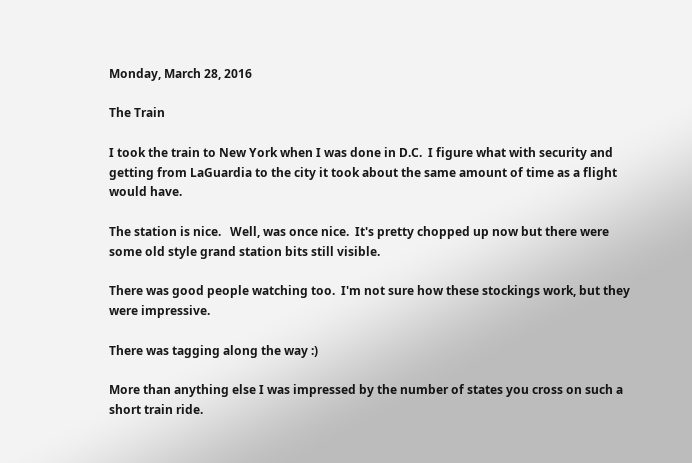Monday, March 28, 2016

The Train

I took the train to New York when I was done in D.C.  I figure what with security and getting from LaGuardia to the city it took about the same amount of time as a flight would have.

The station is nice.   Well, was once nice.  It's pretty chopped up now but there were some old style grand station bits still visible.

There was good people watching too.  I'm not sure how these stockings work, but they were impressive.

There was tagging along the way :)

More than anything else I was impressed by the number of states you cross on such a short train ride.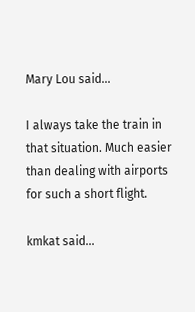Mary Lou said...

I always take the train in that situation. Much easier than dealing with airports for such a short flight.

kmkat said...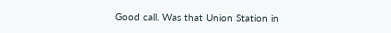Good call. Was that Union Station in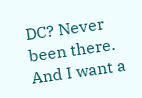DC? Never been there. And I want a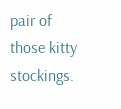pair of those kitty stockings.